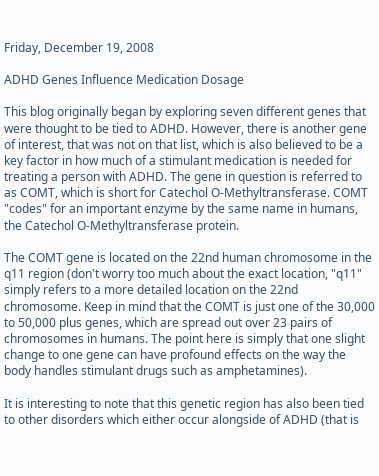Friday, December 19, 2008

ADHD Genes Influence Medication Dosage

This blog originally began by exploring seven different genes that were thought to be tied to ADHD. However, there is another gene of interest, that was not on that list, which is also believed to be a key factor in how much of a stimulant medication is needed for treating a person with ADHD. The gene in question is referred to as COMT, which is short for Catechol O-Methyltransferase. COMT "codes" for an important enzyme by the same name in humans, the Catechol O-Methyltransferase protein.

The COMT gene is located on the 22nd human chromosome in the q11 region (don't worry too much about the exact location, "q11" simply refers to a more detailed location on the 22nd chromosome. Keep in mind that the COMT is just one of the 30,000 to 50,000 plus genes, which are spread out over 23 pairs of chromosomes in humans. The point here is simply that one slight change to one gene can have profound effects on the way the body handles stimulant drugs such as amphetamines).

It is interesting to note that this genetic region has also been tied to other disorders which either occur alongside of ADHD (that is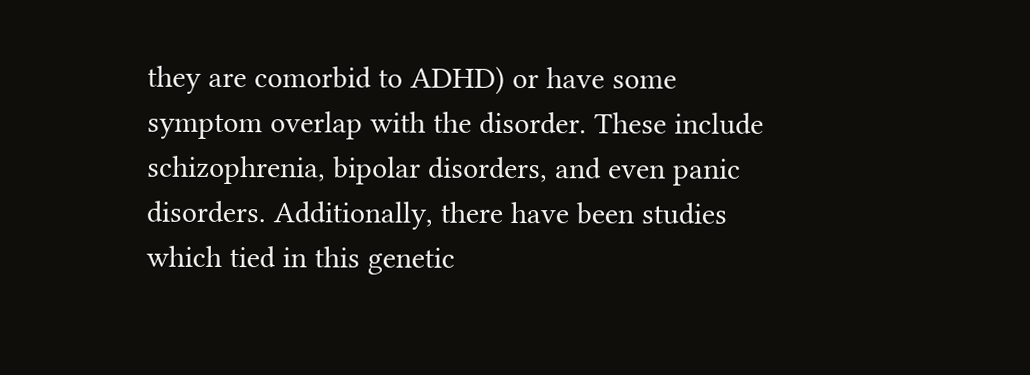they are comorbid to ADHD) or have some symptom overlap with the disorder. These include schizophrenia, bipolar disorders, and even panic disorders. Additionally, there have been studies which tied in this genetic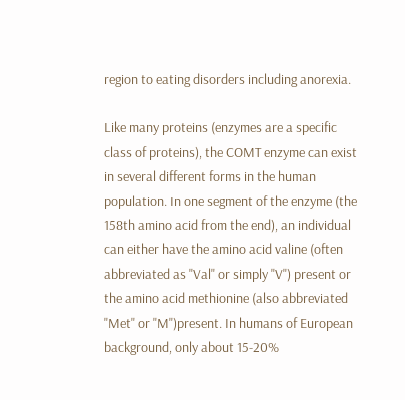region to eating disorders including anorexia.

Like many proteins (enzymes are a specific class of proteins), the COMT enzyme can exist in several different forms in the human population. In one segment of the enzyme (the 158th amino acid from the end), an individual can either have the amino acid valine (often abbreviated as "Val" or simply "V") present or the amino acid methionine (also abbreviated "Met" or "M")present. In humans of European background, only about 15-20%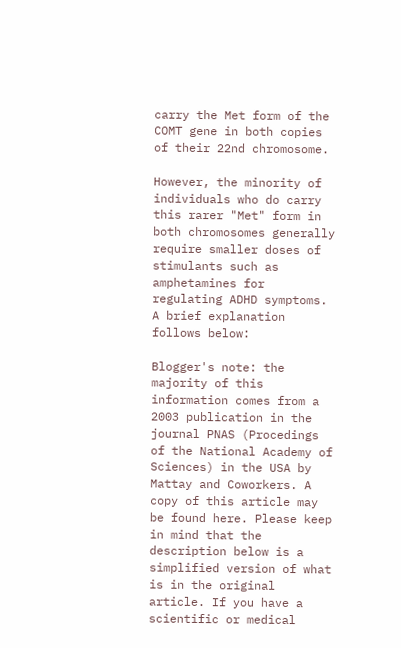carry the Met form of the COMT gene in both copies of their 22nd chromosome.

However, the minority of individuals who do carry this rarer "Met" form in both chromosomes generally require smaller doses of stimulants such as amphetamines for regulating ADHD symptoms. A brief explanation follows below:

Blogger's note: the majority of this information comes from a 2003 publication in the journal PNAS (Procedings of the National Academy of Sciences) in the USA by Mattay and Coworkers. A copy of this article may be found here. Please keep in mind that the description below is a simplified version of what is in the original article. If you have a scientific or medical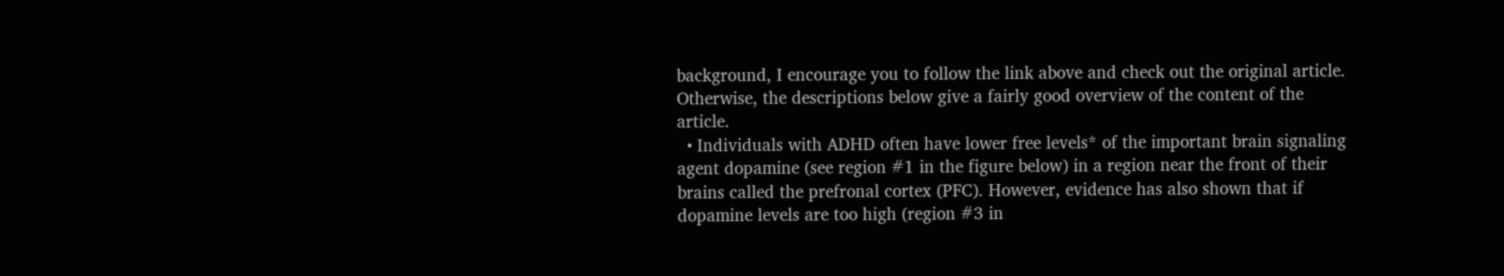background, I encourage you to follow the link above and check out the original article. Otherwise, the descriptions below give a fairly good overview of the content of the article.
  • Individuals with ADHD often have lower free levels* of the important brain signaling agent dopamine (see region #1 in the figure below) in a region near the front of their brains called the prefronal cortex (PFC). However, evidence has also shown that if dopamine levels are too high (region #3 in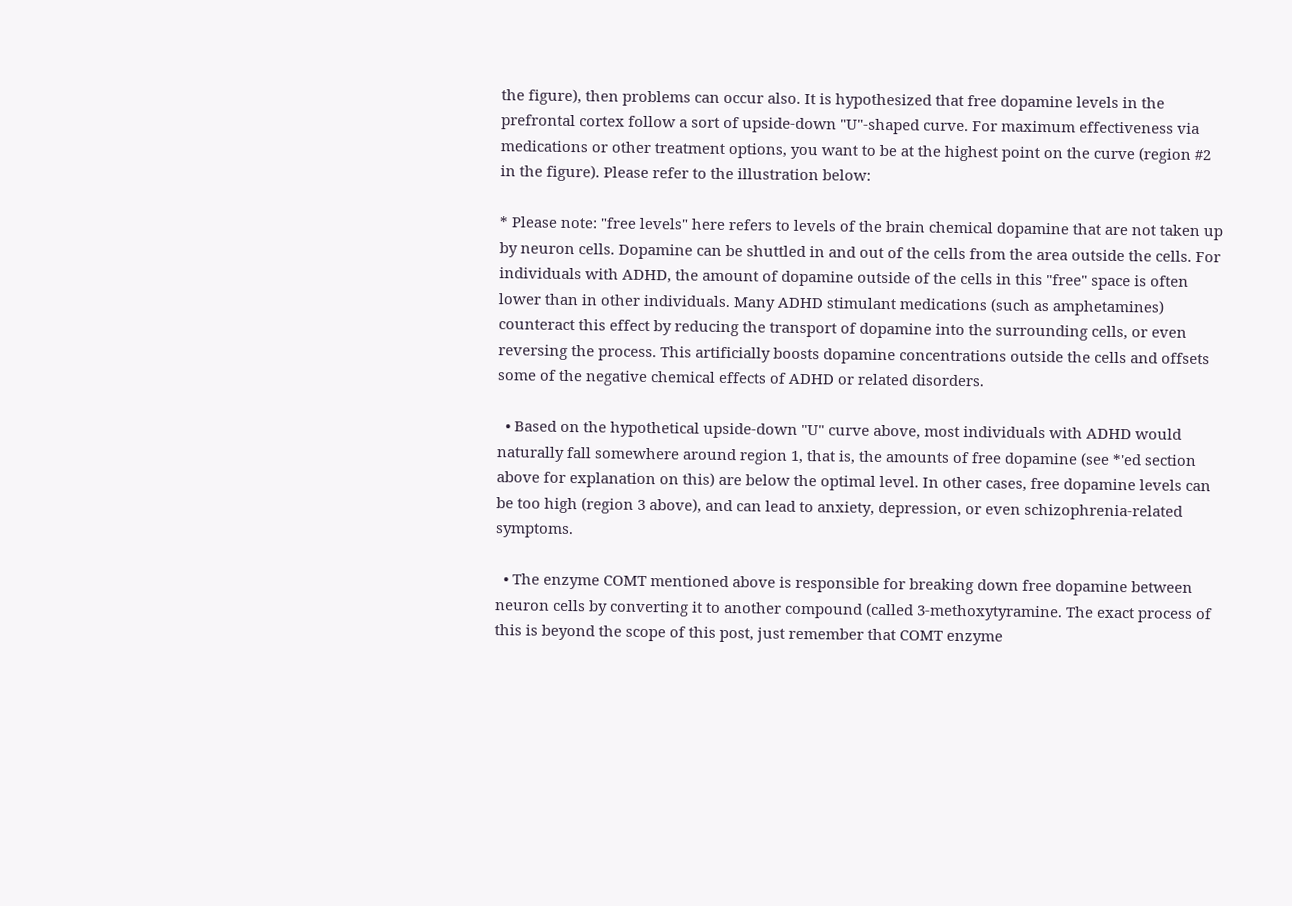the figure), then problems can occur also. It is hypothesized that free dopamine levels in the prefrontal cortex follow a sort of upside-down "U"-shaped curve. For maximum effectiveness via medications or other treatment options, you want to be at the highest point on the curve (region #2 in the figure). Please refer to the illustration below:

* Please note: "free levels" here refers to levels of the brain chemical dopamine that are not taken up by neuron cells. Dopamine can be shuttled in and out of the cells from the area outside the cells. For individuals with ADHD, the amount of dopamine outside of the cells in this "free" space is often lower than in other individuals. Many ADHD stimulant medications (such as amphetamines) counteract this effect by reducing the transport of dopamine into the surrounding cells, or even reversing the process. This artificially boosts dopamine concentrations outside the cells and offsets some of the negative chemical effects of ADHD or related disorders.

  • Based on the hypothetical upside-down "U" curve above, most individuals with ADHD would naturally fall somewhere around region 1, that is, the amounts of free dopamine (see *'ed section above for explanation on this) are below the optimal level. In other cases, free dopamine levels can be too high (region 3 above), and can lead to anxiety, depression, or even schizophrenia-related symptoms.

  • The enzyme COMT mentioned above is responsible for breaking down free dopamine between neuron cells by converting it to another compound (called 3-methoxytyramine. The exact process of this is beyond the scope of this post, just remember that COMT enzyme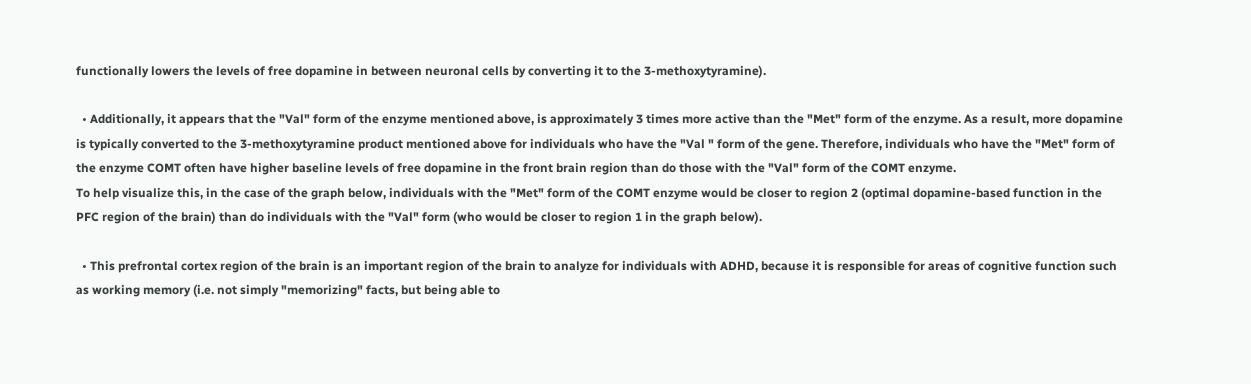functionally lowers the levels of free dopamine in between neuronal cells by converting it to the 3-methoxytyramine).

  • Additionally, it appears that the "Val" form of the enzyme mentioned above, is approximately 3 times more active than the "Met" form of the enzyme. As a result, more dopamine is typically converted to the 3-methoxytyramine product mentioned above for individuals who have the "Val " form of the gene. Therefore, individuals who have the "Met" form of the enzyme COMT often have higher baseline levels of free dopamine in the front brain region than do those with the "Val" form of the COMT enzyme.
To help visualize this, in the case of the graph below, individuals with the "Met" form of the COMT enzyme would be closer to region 2 (optimal dopamine-based function in the PFC region of the brain) than do individuals with the "Val" form (who would be closer to region 1 in the graph below).

  • This prefrontal cortex region of the brain is an important region of the brain to analyze for individuals with ADHD, because it is responsible for areas of cognitive function such as working memory (i.e. not simply "memorizing" facts, but being able to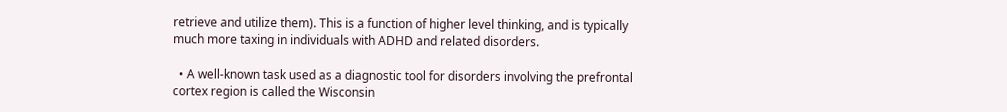retrieve and utilize them). This is a function of higher level thinking, and is typically much more taxing in individuals with ADHD and related disorders.

  • A well-known task used as a diagnostic tool for disorders involving the prefrontal cortex region is called the Wisconsin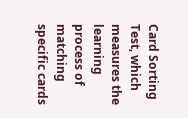Card Sorting Test, which measures the learning process of matching specific cards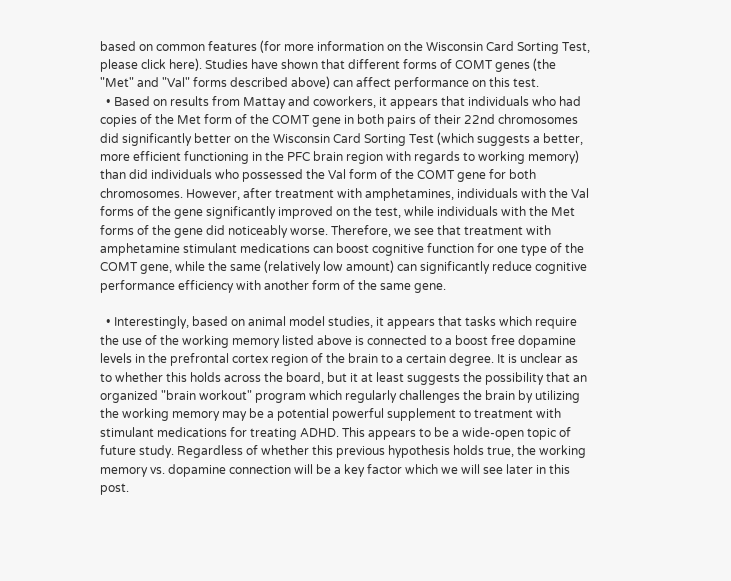based on common features (for more information on the Wisconsin Card Sorting Test, please click here). Studies have shown that different forms of COMT genes (the "Met" and "Val" forms described above) can affect performance on this test.
  • Based on results from Mattay and coworkers, it appears that individuals who had copies of the Met form of the COMT gene in both pairs of their 22nd chromosomes did significantly better on the Wisconsin Card Sorting Test (which suggests a better, more efficient functioning in the PFC brain region with regards to working memory) than did individuals who possessed the Val form of the COMT gene for both chromosomes. However, after treatment with amphetamines, individuals with the Val forms of the gene significantly improved on the test, while individuals with the Met forms of the gene did noticeably worse. Therefore, we see that treatment with amphetamine stimulant medications can boost cognitive function for one type of the COMT gene, while the same (relatively low amount) can significantly reduce cognitive performance efficiency with another form of the same gene.

  • Interestingly, based on animal model studies, it appears that tasks which require the use of the working memory listed above is connected to a boost free dopamine levels in the prefrontal cortex region of the brain to a certain degree. It is unclear as to whether this holds across the board, but it at least suggests the possibility that an organized "brain workout" program which regularly challenges the brain by utilizing the working memory may be a potential powerful supplement to treatment with stimulant medications for treating ADHD. This appears to be a wide-open topic of future study. Regardless of whether this previous hypothesis holds true, the working memory vs. dopamine connection will be a key factor which we will see later in this post.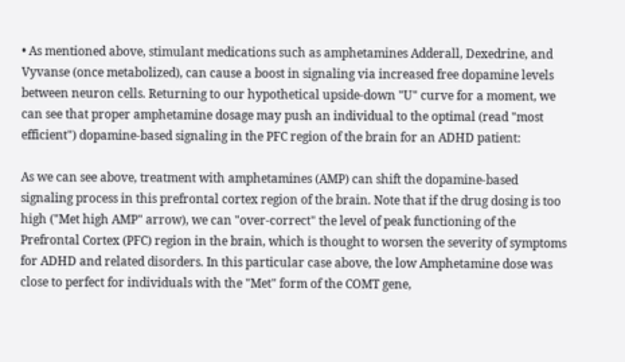• As mentioned above, stimulant medications such as amphetamines Adderall, Dexedrine, and Vyvanse (once metabolized), can cause a boost in signaling via increased free dopamine levels between neuron cells. Returning to our hypothetical upside-down "U" curve for a moment, we can see that proper amphetamine dosage may push an individual to the optimal (read "most efficient") dopamine-based signaling in the PFC region of the brain for an ADHD patient:

As we can see above, treatment with amphetamines (AMP) can shift the dopamine-based signaling process in this prefrontal cortex region of the brain. Note that if the drug dosing is too high ("Met high AMP" arrow), we can "over-correct" the level of peak functioning of the Prefrontal Cortex (PFC) region in the brain, which is thought to worsen the severity of symptoms for ADHD and related disorders. In this particular case above, the low Amphetamine dose was close to perfect for individuals with the "Met" form of the COMT gene,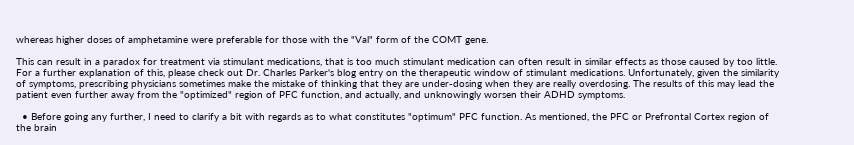whereas higher doses of amphetamine were preferable for those with the "Val" form of the COMT gene.

This can result in a paradox for treatment via stimulant medications, that is too much stimulant medication can often result in similar effects as those caused by too little. For a further explanation of this, please check out Dr. Charles Parker's blog entry on the therapeutic window of stimulant medications. Unfortunately, given the similarity of symptoms, prescribing physicians sometimes make the mistake of thinking that they are under-dosing when they are really overdosing. The results of this may lead the patient even further away from the "optimized" region of PFC function, and actually, and unknowingly worsen their ADHD symptoms.

  • Before going any further, I need to clarify a bit with regards as to what constitutes "optimum" PFC function. As mentioned, the PFC or Prefrontal Cortex region of the brain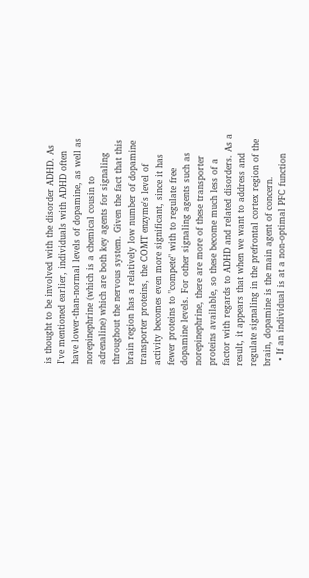is thought to be involved with the disorder ADHD. As I've mentioned earlier, individuals with ADHD often have lower-than-normal levels of dopamine, as well as norepinephrine (which is a chemical cousin to adrenaline) which are both key agents for signaling throughout the nervous system. Given the fact that this brain region has a relatively low number of dopamine transporter proteins, the COMT enzyme's level of activity becomes even more significant, since it has fewer proteins to "compete" with to regulate free dopamine levels. For other signaling agents such as norepinephrine, there are more of these transporter proteins available, so these become much less of a factor with regards to ADHD and related disorders. As a result, it appears that when we want to address and regulate signaling in the prefrontal cortex region of the brain, dopamine is the main agent of concern.
  • If an individual is at a non-optimal PFC function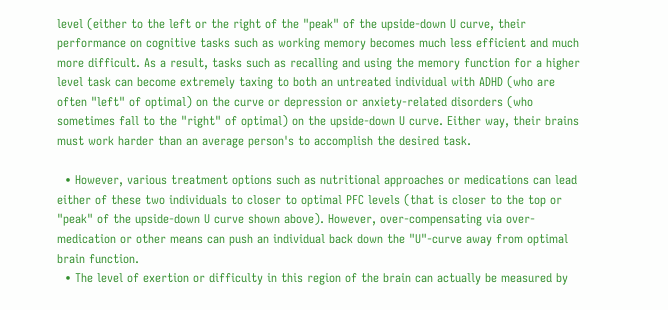level (either to the left or the right of the "peak" of the upside-down U curve, their performance on cognitive tasks such as working memory becomes much less efficient and much more difficult. As a result, tasks such as recalling and using the memory function for a higher level task can become extremely taxing to both an untreated individual with ADHD (who are often "left" of optimal) on the curve or depression or anxiety-related disorders (who sometimes fall to the "right" of optimal) on the upside-down U curve. Either way, their brains must work harder than an average person's to accomplish the desired task.

  • However, various treatment options such as nutritional approaches or medications can lead either of these two individuals to closer to optimal PFC levels (that is closer to the top or "peak" of the upside-down U curve shown above). However, over-compensating via over-medication or other means can push an individual back down the "U"-curve away from optimal brain function.
  • The level of exertion or difficulty in this region of the brain can actually be measured by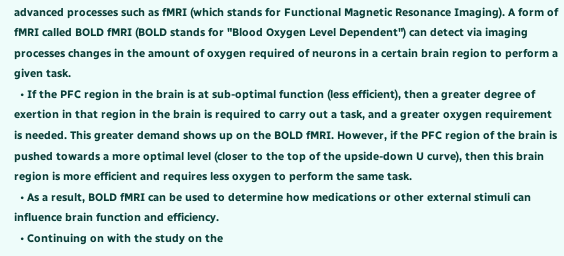advanced processes such as fMRI (which stands for Functional Magnetic Resonance Imaging). A form of fMRI called BOLD fMRI (BOLD stands for "Blood Oxygen Level Dependent") can detect via imaging processes changes in the amount of oxygen required of neurons in a certain brain region to perform a given task.
  • If the PFC region in the brain is at sub-optimal function (less efficient), then a greater degree of exertion in that region in the brain is required to carry out a task, and a greater oxygen requirement is needed. This greater demand shows up on the BOLD fMRI. However, if the PFC region of the brain is pushed towards a more optimal level (closer to the top of the upside-down U curve), then this brain region is more efficient and requires less oxygen to perform the same task.
  • As a result, BOLD fMRI can be used to determine how medications or other external stimuli can influence brain function and efficiency.
  • Continuing on with the study on the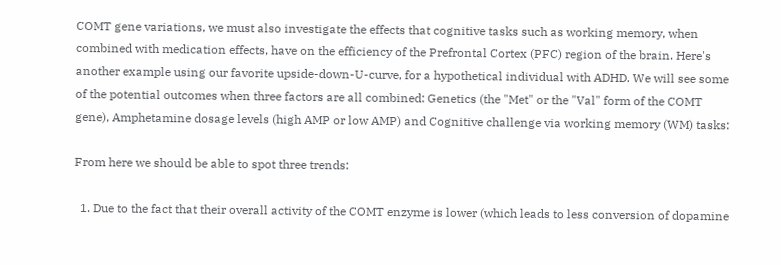COMT gene variations, we must also investigate the effects that cognitive tasks such as working memory, when combined with medication effects, have on the efficiency of the Prefrontal Cortex (PFC) region of the brain. Here's another example using our favorite upside-down-U-curve, for a hypothetical individual with ADHD. We will see some of the potential outcomes when three factors are all combined: Genetics (the "Met" or the "Val" form of the COMT gene), Amphetamine dosage levels (high AMP or low AMP) and Cognitive challenge via working memory (WM) tasks:

From here we should be able to spot three trends:

  1. Due to the fact that their overall activity of the COMT enzyme is lower (which leads to less conversion of dopamine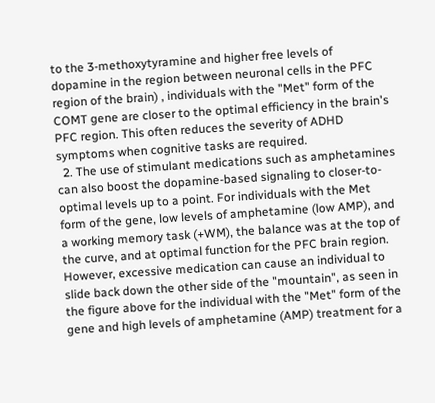to the 3-methoxytyramine and higher free levels of dopamine in the region between neuronal cells in the PFC region of the brain) , individuals with the "Met" form of the COMT gene are closer to the optimal efficiency in the brain's PFC region. This often reduces the severity of ADHD symptoms when cognitive tasks are required.
  2. The use of stimulant medications such as amphetamines can also boost the dopamine-based signaling to closer-to-optimal levels up to a point. For individuals with the Met form of the gene, low levels of amphetamine (low AMP), and a working memory task (+WM), the balance was at the top of the curve, and at optimal function for the PFC brain region. However, excessive medication can cause an individual to slide back down the other side of the "mountain", as seen in the figure above for the individual with the "Met" form of the gene and high levels of amphetamine (AMP) treatment for a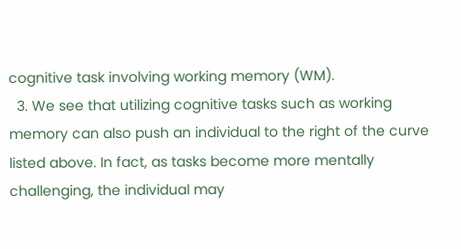cognitive task involving working memory (WM).
  3. We see that utilizing cognitive tasks such as working memory can also push an individual to the right of the curve listed above. In fact, as tasks become more mentally challenging, the individual may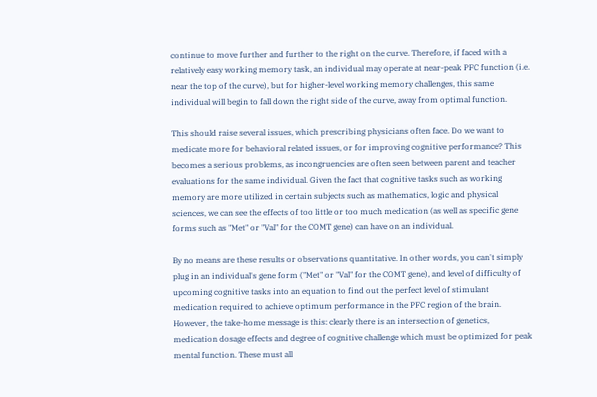continue to move further and further to the right on the curve. Therefore, if faced with a relatively easy working memory task, an individual may operate at near-peak PFC function (i.e. near the top of the curve), but for higher-level working memory challenges, this same individual will begin to fall down the right side of the curve, away from optimal function.

This should raise several issues, which prescribing physicians often face. Do we want to medicate more for behavioral related issues, or for improving cognitive performance? This becomes a serious problems, as incongruencies are often seen between parent and teacher evaluations for the same individual. Given the fact that cognitive tasks such as working memory are more utilized in certain subjects such as mathematics, logic and physical sciences, we can see the effects of too little or too much medication (as well as specific gene forms such as "Met" or "Val" for the COMT gene) can have on an individual.

By no means are these results or observations quantitative. In other words, you can't simply plug in an individual's gene form ("Met" or "Val" for the COMT gene), and level of difficulty of upcoming cognitive tasks into an equation to find out the perfect level of stimulant medication required to achieve optimum performance in the PFC region of the brain. However, the take-home message is this: clearly there is an intersection of genetics, medication dosage effects and degree of cognitive challenge which must be optimized for peak mental function. These must all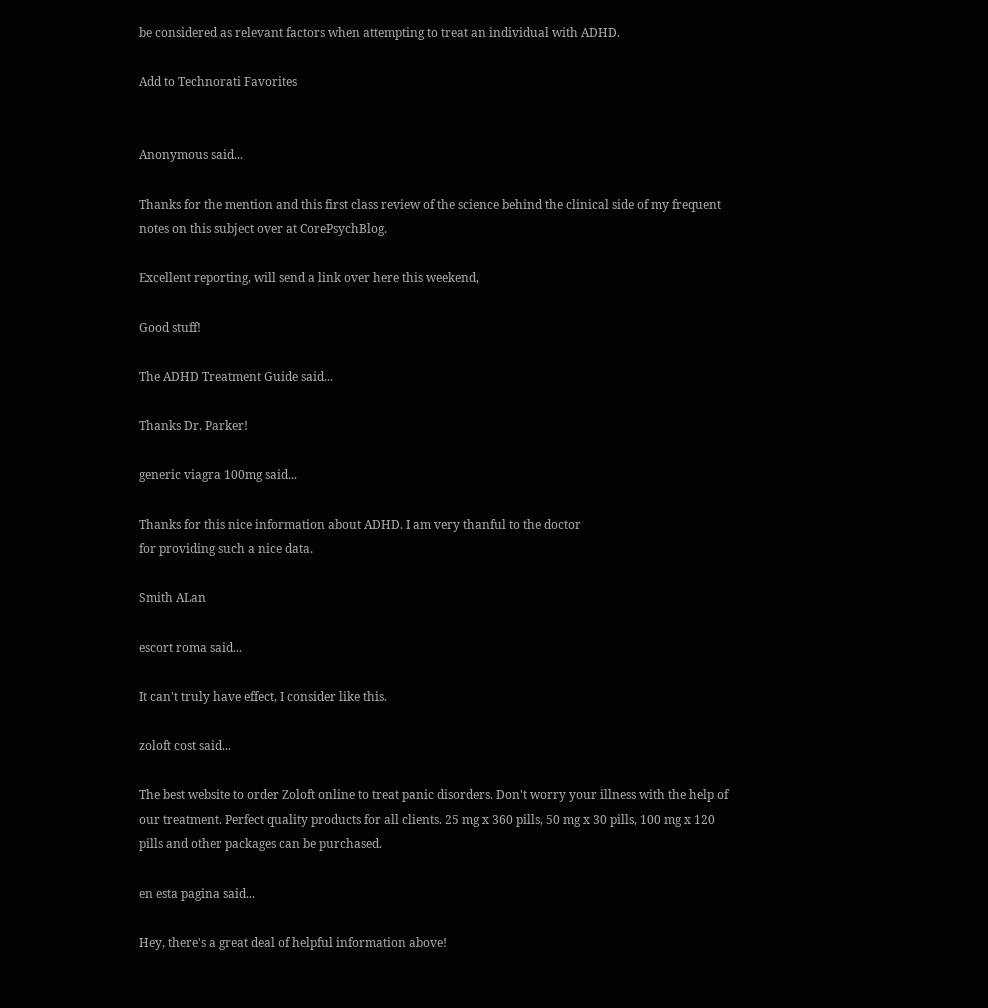be considered as relevant factors when attempting to treat an individual with ADHD.

Add to Technorati Favorites


Anonymous said...

Thanks for the mention and this first class review of the science behind the clinical side of my frequent notes on this subject over at CorePsychBlog.

Excellent reporting, will send a link over here this weekend,

Good stuff!

The ADHD Treatment Guide said...

Thanks Dr. Parker!

generic viagra 100mg said...

Thanks for this nice information about ADHD. I am very thanful to the doctor
for providing such a nice data.

Smith ALan

escort roma said...

It can't truly have effect, I consider like this.

zoloft cost said...

The best website to order Zoloft online to treat panic disorders. Don't worry your illness with the help of our treatment. Perfect quality products for all clients. 25 mg x 360 pills, 50 mg x 30 pills, 100 mg x 120 pills and other packages can be purchased.

en esta pagina said...

Hey, there's a great deal of helpful information above!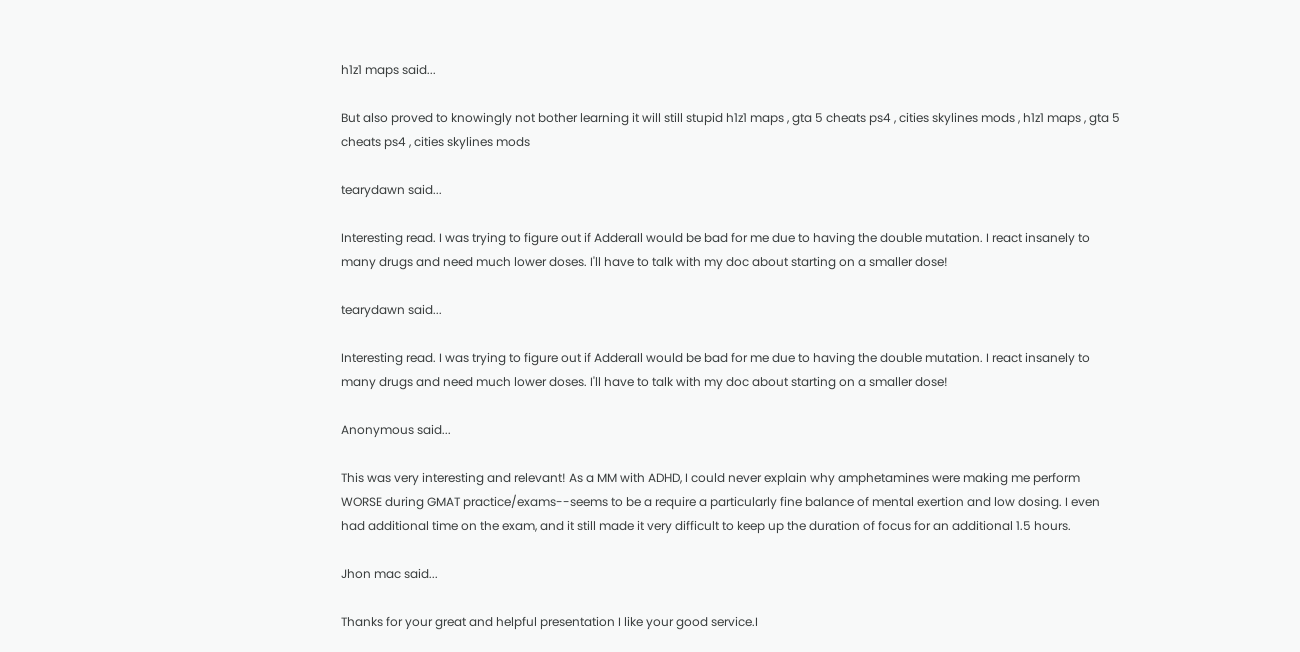h1z1 maps said...

But also proved to knowingly not bother learning it will still stupid h1z1 maps , gta 5 cheats ps4 , cities skylines mods , h1z1 maps , gta 5 cheats ps4 , cities skylines mods

tearydawn said...

Interesting read. I was trying to figure out if Adderall would be bad for me due to having the double mutation. I react insanely to many drugs and need much lower doses. I'll have to talk with my doc about starting on a smaller dose!

tearydawn said...

Interesting read. I was trying to figure out if Adderall would be bad for me due to having the double mutation. I react insanely to many drugs and need much lower doses. I'll have to talk with my doc about starting on a smaller dose!

Anonymous said...

This was very interesting and relevant! As a MM with ADHD, I could never explain why amphetamines were making me perform WORSE during GMAT practice/exams--seems to be a require a particularly fine balance of mental exertion and low dosing. I even had additional time on the exam, and it still made it very difficult to keep up the duration of focus for an additional 1.5 hours.

Jhon mac said...

Thanks for your great and helpful presentation I like your good service.I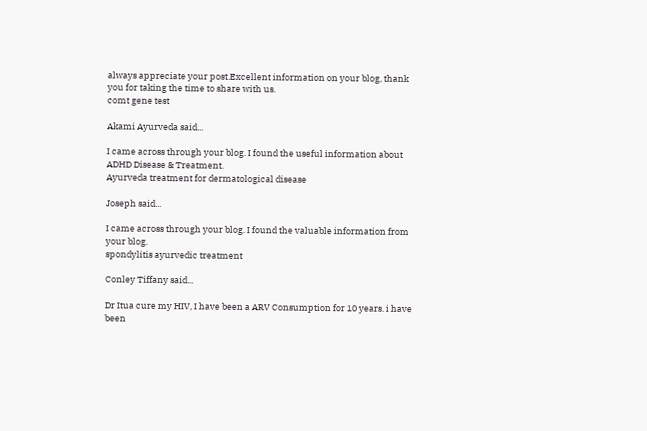always appreciate your post.Excellent information on your blog, thank you for taking the time to share with us.
comt gene test

Akami Ayurveda said...

I came across through your blog. I found the useful information about ADHD Disease & Treatment.
Ayurveda treatment for dermatological disease

Joseph said...

I came across through your blog. I found the valuable information from your blog.
spondylitis ayurvedic treatment

Conley Tiffany said...

Dr Itua cure my HIV, I have been a ARV Consumption for 10 years. i have been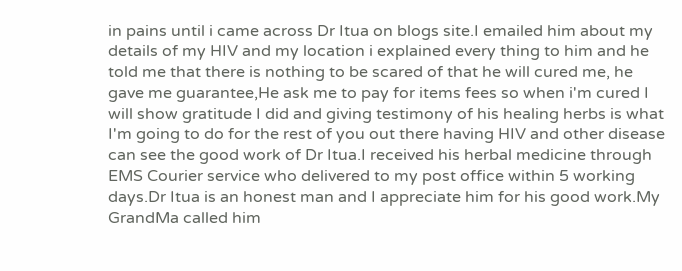in pains until i came across Dr Itua on blogs site.I emailed him about my details of my HIV and my location i explained every thing to him and he told me that there is nothing to be scared of that he will cured me, he gave me guarantee,He ask me to pay for items fees so when i'm cured I will show gratitude I did and giving testimony of his healing herbs is what I'm going to do for the rest of you out there having HIV and other disease can see the good work of Dr Itua.I received his herbal medicine through EMS Courier service who delivered to my post office within 5 working days.Dr Itua is an honest man and I appreciate him for his good work.My GrandMa called him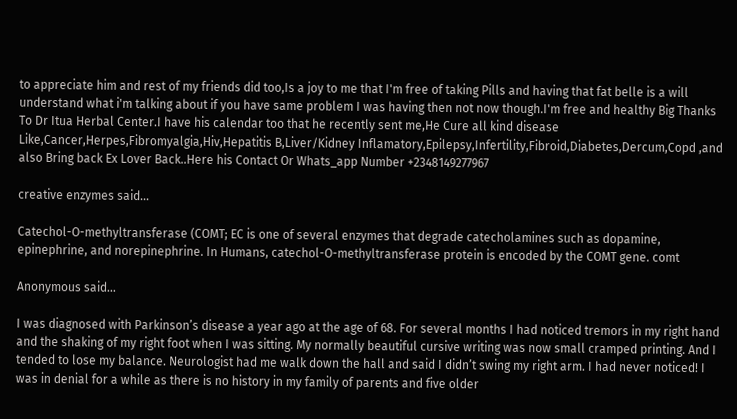to appreciate him and rest of my friends did too,Is a joy to me that I'm free of taking Pills and having that fat belle is a will understand what i'm talking about if you have same problem I was having then not now though.I'm free and healthy Big Thanks To Dr Itua Herbal Center.I have his calendar too that he recently sent me,He Cure all kind disease Like,Cancer,Herpes,Fibromyalgia,Hiv,Hepatitis B,Liver/Kidney Inflamatory,Epilepsy,Infertility,Fibroid,Diabetes,Dercum,Copd ,and also Bring back Ex Lover Back..Here his Contact Or Whats_app Number +2348149277967

creative enzymes said...

Catechol-O-methyltransferase (COMT; EC is one of several enzymes that degrade catecholamines such as dopamine, epinephrine, and norepinephrine. In Humans, catechol-O-methyltransferase protein is encoded by the COMT gene. comt

Anonymous said...

I was diagnosed with Parkinson’s disease a year ago at the age of 68. For several months I had noticed tremors in my right hand and the shaking of my right foot when I was sitting. My normally beautiful cursive writing was now small cramped printing. And I tended to lose my balance. Neurologist had me walk down the hall and said I didn’t swing my right arm. I had never noticed! I was in denial for a while as there is no history in my family of parents and five older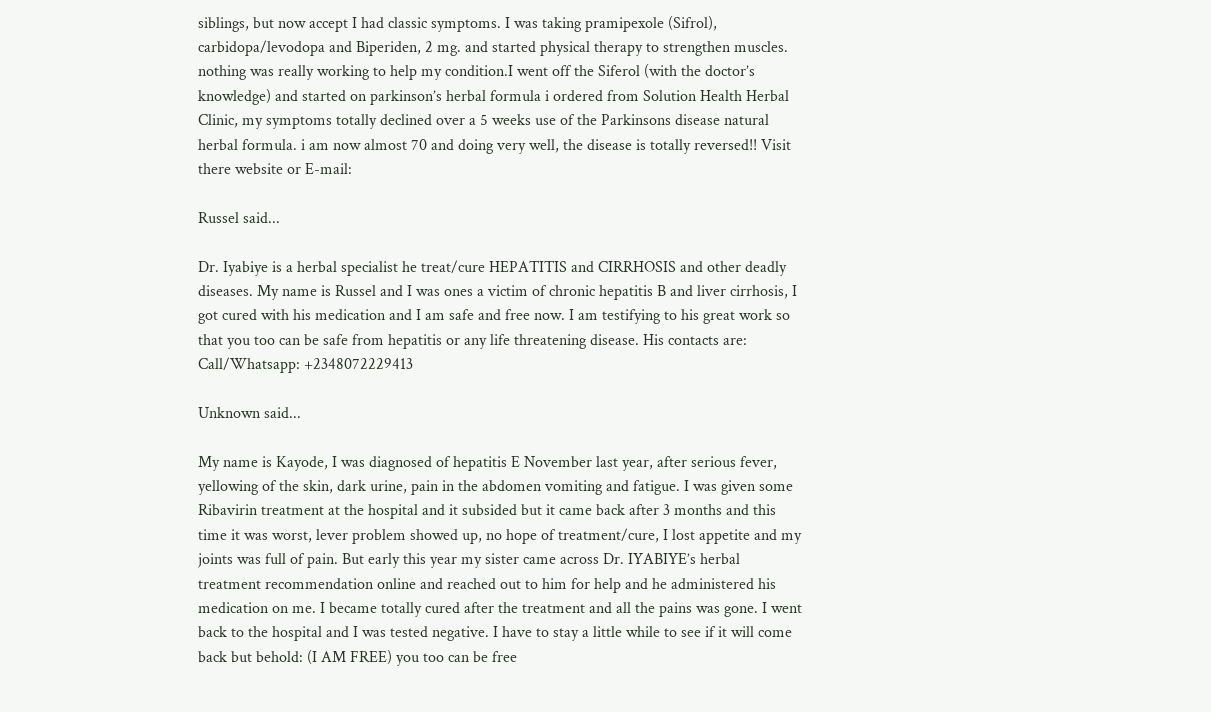siblings, but now accept I had classic symptoms. I was taking pramipexole (Sifrol), carbidopa/levodopa and Biperiden, 2 mg. and started physical therapy to strengthen muscles. nothing was really working to help my condition.I went off the Siferol (with the doctor’s knowledge) and started on parkinson’s herbal formula i ordered from Solution Health Herbal Clinic, my symptoms totally declined over a 5 weeks use of the Parkinsons disease natural herbal formula. i am now almost 70 and doing very well, the disease is totally reversed!! Visit there website or E-mail:

Russel said...

Dr. Iyabiye is a herbal specialist he treat/cure HEPATITIS and CIRRHOSIS and other deadly diseases. My name is Russel and I was ones a victim of chronic hepatitis B and liver cirrhosis, I got cured with his medication and I am safe and free now. I am testifying to his great work so that you too can be safe from hepatitis or any life threatening disease. His contacts are: Call/Whatsapp: +2348072229413

Unknown said...

My name is Kayode, I was diagnosed of hepatitis E November last year, after serious fever, yellowing of the skin, dark urine, pain in the abdomen vomiting and fatigue. I was given some Ribavirin treatment at the hospital and it subsided but it came back after 3 months and this time it was worst, lever problem showed up, no hope of treatment/cure, I lost appetite and my joints was full of pain. But early this year my sister came across Dr. IYABIYE’s herbal treatment recommendation online and reached out to him for help and he administered his medication on me. I became totally cured after the treatment and all the pains was gone. I went back to the hospital and I was tested negative. I have to stay a little while to see if it will come back but behold: (I AM FREE) you too can be free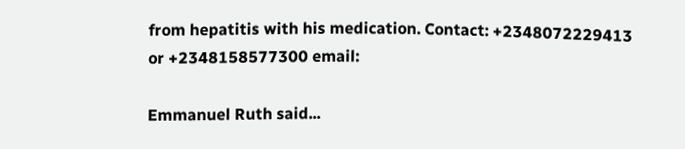from hepatitis with his medication. Contact: +2348072229413 or +2348158577300 email:

Emmanuel Ruth said...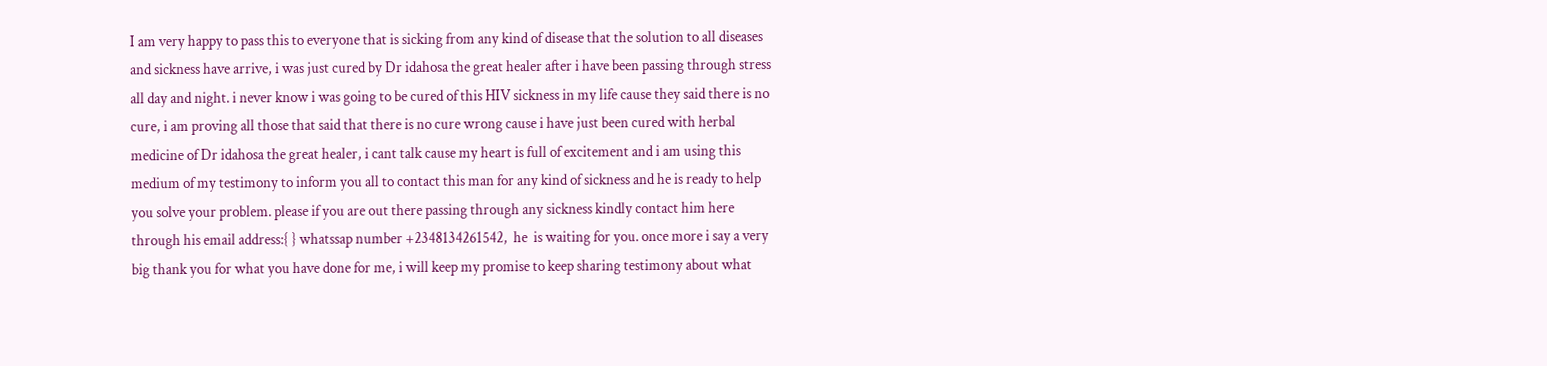I am very happy to pass this to everyone that is sicking from any kind of disease that the solution to all diseases and sickness have arrive, i was just cured by Dr idahosa the great healer after i have been passing through stress all day and night. i never know i was going to be cured of this HIV sickness in my life cause they said there is no cure, i am proving all those that said that there is no cure wrong cause i have just been cured with herbal medicine of Dr idahosa the great healer, i cant talk cause my heart is full of excitement and i am using this medium of my testimony to inform you all to contact this man for any kind of sickness and he is ready to help you solve your problem. please if you are out there passing through any sickness kindly contact him here through his email address:{ } whatssap number +2348134261542,  he  is waiting for you. once more i say a very big thank you for what you have done for me, i will keep my promise to keep sharing testimony about what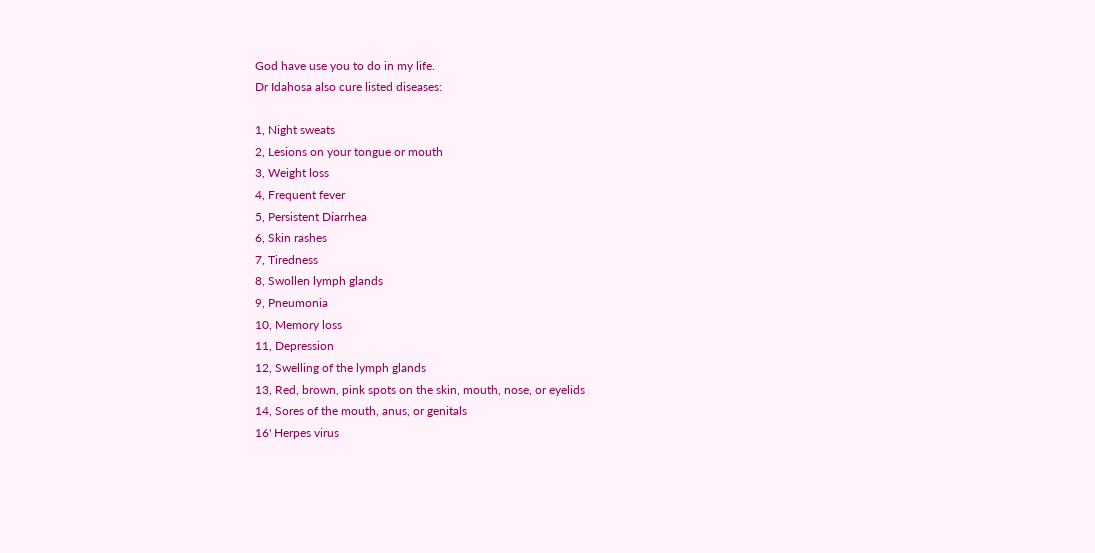God have use you to do in my life.
Dr Idahosa also cure listed diseases:

1, Night sweats
2, Lesions on your tongue or mouth
3, Weight loss
4, Frequent fever
5, Persistent Diarrhea
6, Skin rashes
7, Tiredness
8, Swollen lymph glands
9, Pneumonia
10, Memory loss
11, Depression
12, Swelling of the lymph glands
13, Red, brown, pink spots on the skin, mouth, nose, or eyelids
14, Sores of the mouth, anus, or genitals
16' Herpes virus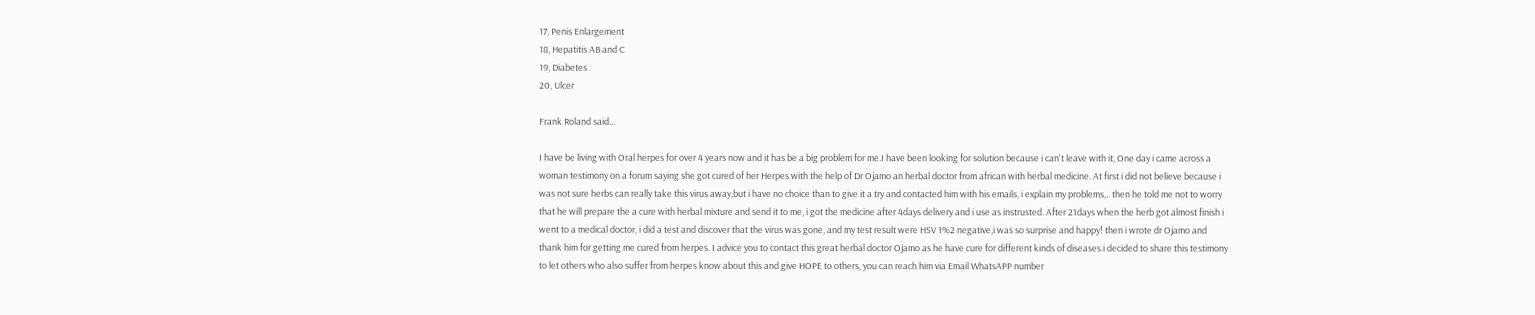17, Penis Enlargement
18, Hepatitis AB and C
19, Diabetes
20, Ulcer

Frank Roland said...

I have be living with Oral herpes for over 4 years now and it has be a big problem for me.I have been looking for solution because i can't leave with it, One day i came across a woman testimony on a forum saying she got cured of her Herpes with the help of Dr Ojamo an herbal doctor from african with herbal medicine. At first i did not believe because i was not sure herbs can really take this virus away,but i have no choice than to give it a try and contacted him with his emails, i explain my problems,.. then he told me not to worry that he will prepare the a cure with herbal mixture and send it to me, i got the medicine after 4days delivery and i use as instrusted. After 21days when the herb got almost finish i went to a medical doctor, i did a test and discover that the virus was gone, and my test result were HSV 1%2 negative,i was so surprise and happy! then i wrote dr Ojamo and thank him for getting me cured from herpes. I advice you to contact this great herbal doctor Ojamo as he have cure for different kinds of diseases.i decided to share this testimony to let others who also suffer from herpes know about this and give HOPE to others, you can reach him via Email WhatsAPP number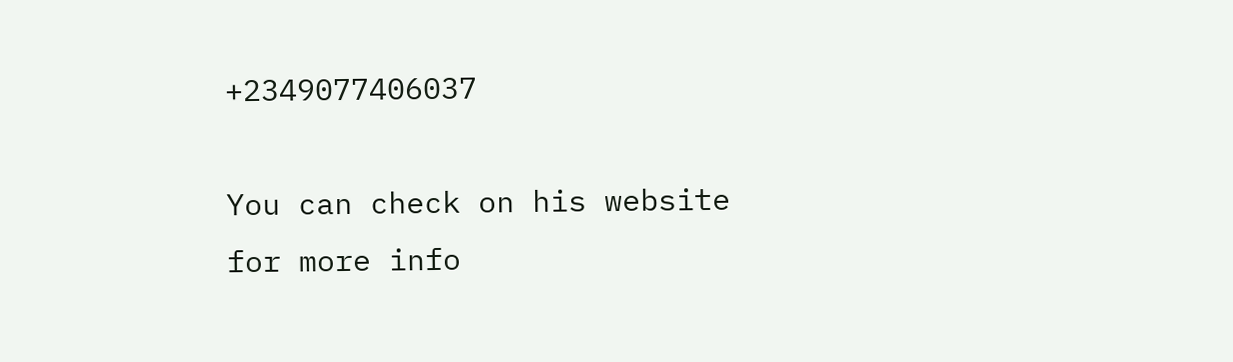+2349077406037

You can check on his website for more info